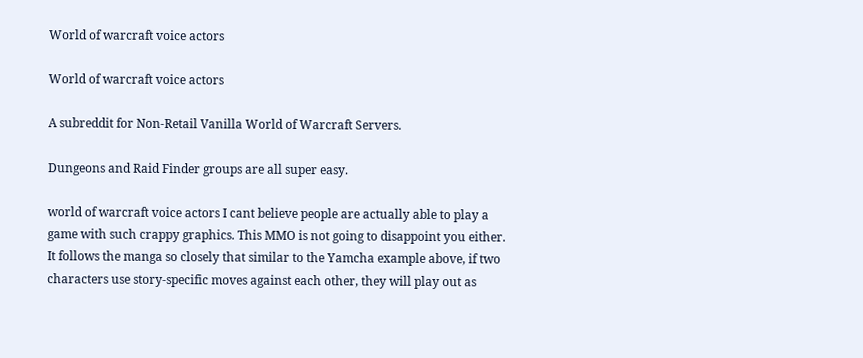World of warcraft voice actors

World of warcraft voice actors

A subreddit for Non-Retail Vanilla World of Warcraft Servers.

Dungeons and Raid Finder groups are all super easy.

world of warcraft voice actors I cant believe people are actually able to play a game with such crappy graphics. This MMO is not going to disappoint you either. It follows the manga so closely that similar to the Yamcha example above, if two characters use story-specific moves against each other, they will play out as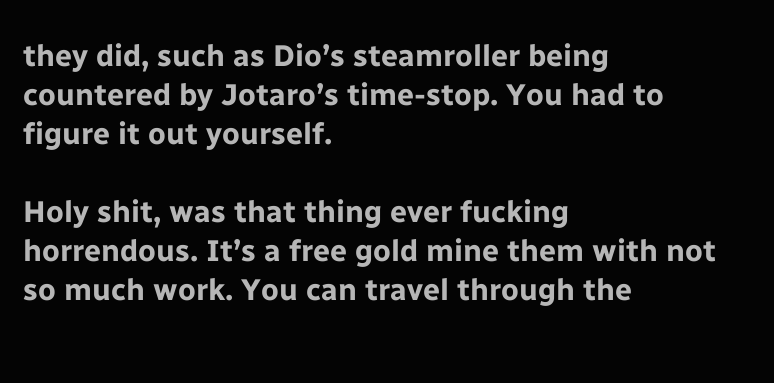they did, such as Dio’s steamroller being countered by Jotaro’s time-stop. You had to figure it out yourself.

Holy shit, was that thing ever fucking horrendous. It’s a free gold mine them with not so much work. You can travel through the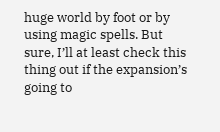huge world by foot or by using magic spells. But sure, I’ll at least check this thing out if the expansion’s going to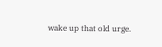wake up that old urge.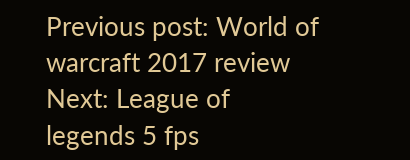Previous post: World of warcraft 2017 review
Next: League of legends 5 fps